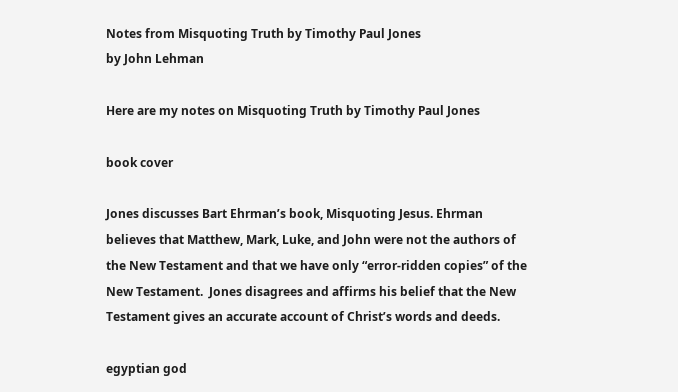Notes from Misquoting Truth by Timothy Paul Jones
by John Lehman

Here are my notes on Misquoting Truth by Timothy Paul Jones

book cover

Jones discusses Bart Ehrman’s book, Misquoting Jesus. Ehrman believes that Matthew, Mark, Luke, and John were not the authors of the New Testament and that we have only “error-ridden copies” of the New Testament.  Jones disagrees and affirms his belief that the New Testament gives an accurate account of Christ’s words and deeds.

egyptian god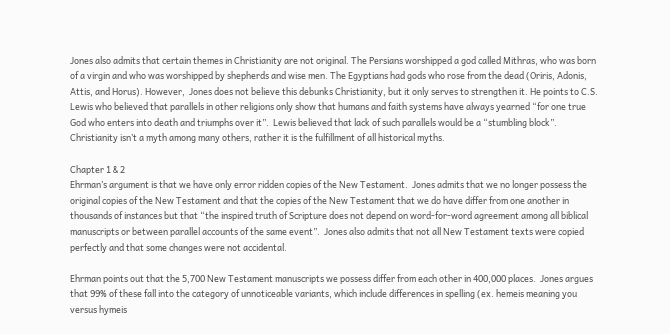Jones also admits that certain themes in Christianity are not original. The Persians worshipped a god called Mithras, who was born of a virgin and who was worshipped by shepherds and wise men. The Egyptians had gods who rose from the dead (Oriris, Adonis, Attis, and Horus). However,  Jones does not believe this debunks Christianity, but it only serves to strengthen it. He points to C.S. Lewis who believed that parallels in other religions only show that humans and faith systems have always yearned “for one true God who enters into death and triumphs over it”.  Lewis believed that lack of such parallels would be a “stumbling block”. Christianity isn’t a myth among many others, rather it is the fulfillment of all historical myths.

Chapter 1 & 2
Ehrman’s argument is that we have only error ridden copies of the New Testament.  Jones admits that we no longer possess the original copies of the New Testament and that the copies of the New Testament that we do have differ from one another in thousands of instances but that “the inspired truth of Scripture does not depend on word-for-word agreement among all biblical manuscripts or between parallel accounts of the same event”.  Jones also admits that not all New Testament texts were copied perfectly and that some changes were not accidental.

Ehrman points out that the 5,700 New Testament manuscripts we possess differ from each other in 400,000 places.  Jones argues that 99% of these fall into the category of unnoticeable variants, which include differences in spelling (ex. hemeis meaning you versus hymeis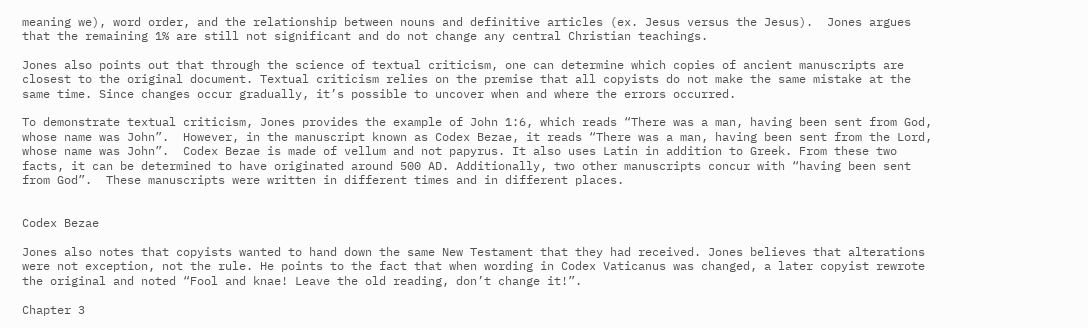meaning we), word order, and the relationship between nouns and definitive articles (ex. Jesus versus the Jesus).  Jones argues that the remaining 1% are still not significant and do not change any central Christian teachings.

Jones also points out that through the science of textual criticism, one can determine which copies of ancient manuscripts are closest to the original document. Textual criticism relies on the premise that all copyists do not make the same mistake at the same time. Since changes occur gradually, it’s possible to uncover when and where the errors occurred.

To demonstrate textual criticism, Jones provides the example of John 1:6, which reads “There was a man, having been sent from God, whose name was John”.  However, in the manuscript known as Codex Bezae, it reads “There was a man, having been sent from the Lord, whose name was John”.  Codex Bezae is made of vellum and not papyrus. It also uses Latin in addition to Greek. From these two facts, it can be determined to have originated around 500 AD. Additionally, two other manuscripts concur with “having been sent from God”.  These manuscripts were written in different times and in different places.


Codex Bezae

Jones also notes that copyists wanted to hand down the same New Testament that they had received. Jones believes that alterations were not exception, not the rule. He points to the fact that when wording in Codex Vaticanus was changed, a later copyist rewrote the original and noted “Fool and knae! Leave the old reading, don’t change it!”.

Chapter 3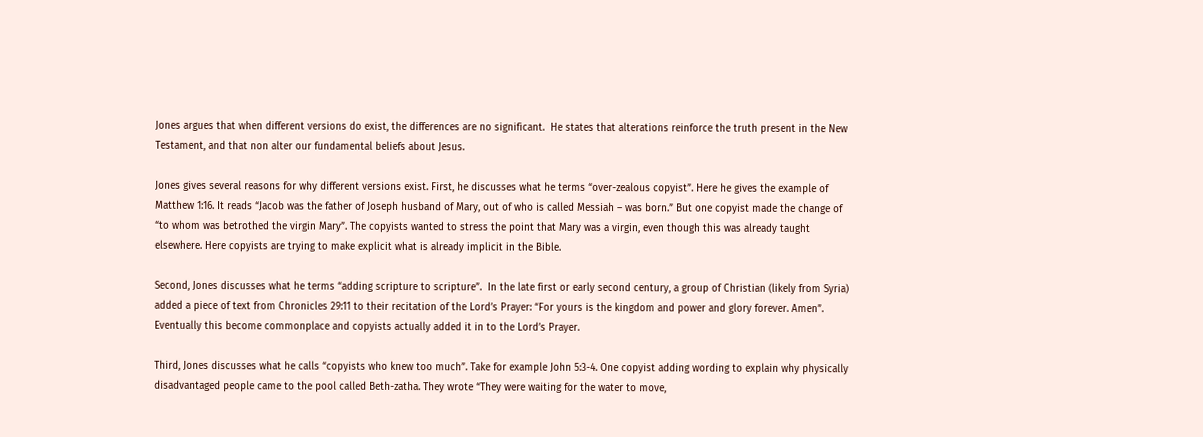Jones argues that when different versions do exist, the differences are no significant.  He states that alterations reinforce the truth present in the New Testament, and that non alter our fundamental beliefs about Jesus.

Jones gives several reasons for why different versions exist. First, he discusses what he terms “over-zealous copyist”. Here he gives the example of Matthew 1:16. It reads “Jacob was the father of Joseph husband of Mary, out of who is called Messiah – was born.” But one copyist made the change of “to whom was betrothed the virgin Mary”. The copyists wanted to stress the point that Mary was a virgin, even though this was already taught elsewhere. Here copyists are trying to make explicit what is already implicit in the Bible.

Second, Jones discusses what he terms “adding scripture to scripture”.  In the late first or early second century, a group of Christian (likely from Syria) added a piece of text from Chronicles 29:11 to their recitation of the Lord’s Prayer: “For yours is the kingdom and power and glory forever. Amen”. Eventually this become commonplace and copyists actually added it in to the Lord’s Prayer.

Third, Jones discusses what he calls “copyists who knew too much”. Take for example John 5:3-4. One copyist adding wording to explain why physically disadvantaged people came to the pool called Beth-zatha. They wrote “They were waiting for the water to move,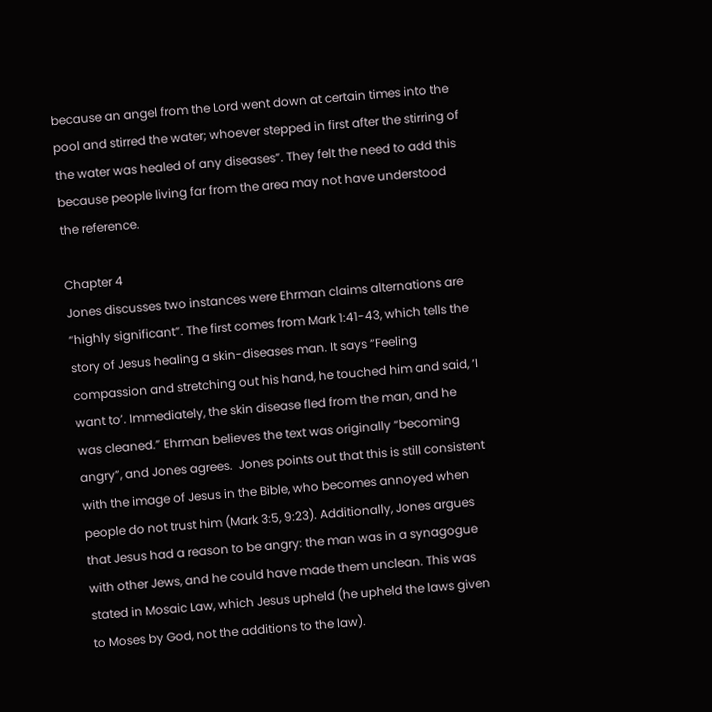because an angel from the Lord went down at certain times into the pool and stirred the water; whoever stepped in first after the stirring of the water was healed of any diseases”. They felt the need to add this because people living far from the area may not have understood the reference.

Chapter 4
Jones discusses two instances were Ehrman claims alternations are “highly significant”. The first comes from Mark 1:41-43, which tells the story of Jesus healing a skin-diseases man. It says “Feeling compassion and stretching out his hand, he touched him and said, ‘I want to’. Immediately, the skin disease fled from the man, and he was cleaned.” Ehrman believes the text was originally “becoming angry”, and Jones agrees.  Jones points out that this is still consistent with the image of Jesus in the Bible, who becomes annoyed when people do not trust him (Mark 3:5, 9:23). Additionally, Jones argues that Jesus had a reason to be angry: the man was in a synagogue with other Jews, and he could have made them unclean. This was stated in Mosaic Law, which Jesus upheld (he upheld the laws given to Moses by God, not the additions to the law).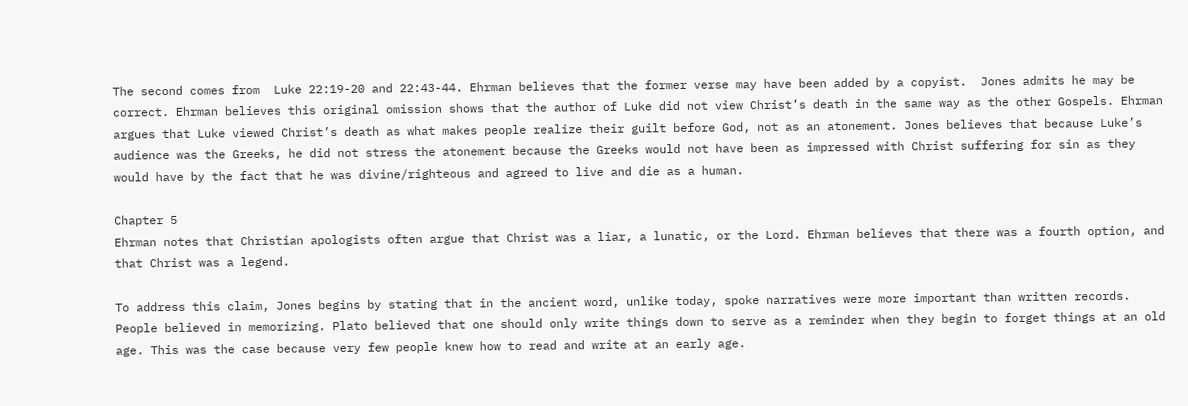The second comes from  Luke 22:19-20 and 22:43-44. Ehrman believes that the former verse may have been added by a copyist.  Jones admits he may be correct. Ehrman believes this original omission shows that the author of Luke did not view Christ’s death in the same way as the other Gospels. Ehrman argues that Luke viewed Christ’s death as what makes people realize their guilt before God, not as an atonement. Jones believes that because Luke’s audience was the Greeks, he did not stress the atonement because the Greeks would not have been as impressed with Christ suffering for sin as they would have by the fact that he was divine/righteous and agreed to live and die as a human.

Chapter 5
Ehrman notes that Christian apologists often argue that Christ was a liar, a lunatic, or the Lord. Ehrman believes that there was a fourth option, and that Christ was a legend.

To address this claim, Jones begins by stating that in the ancient word, unlike today, spoke narratives were more important than written records. People believed in memorizing. Plato believed that one should only write things down to serve as a reminder when they begin to forget things at an old age. This was the case because very few people knew how to read and write at an early age.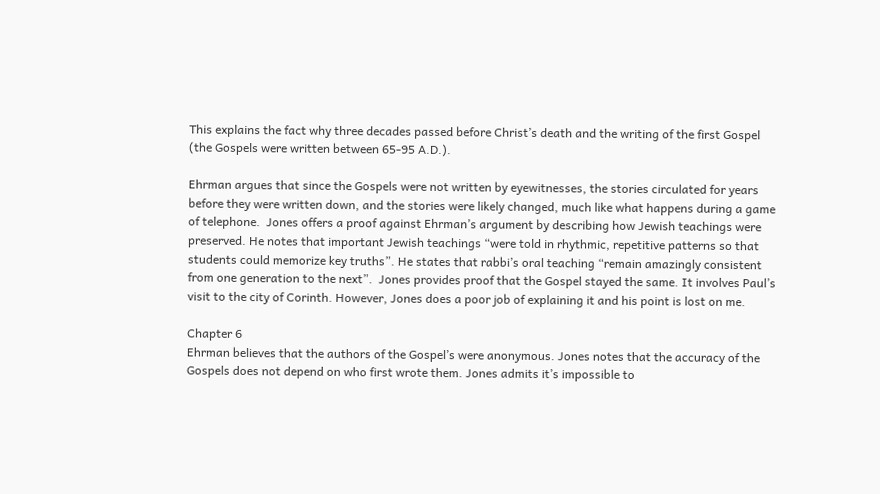This explains the fact why three decades passed before Christ’s death and the writing of the first Gospel (the Gospels were written between 65-95 A.D.).

Ehrman argues that since the Gospels were not written by eyewitnesses, the stories circulated for years before they were written down, and the stories were likely changed, much like what happens during a game of telephone.  Jones offers a proof against Ehrman’s argument by describing how Jewish teachings were preserved. He notes that important Jewish teachings “were told in rhythmic, repetitive patterns so that students could memorize key truths”. He states that rabbi’s oral teaching “remain amazingly consistent from one generation to the next”.  Jones provides proof that the Gospel stayed the same. It involves Paul’s visit to the city of Corinth. However, Jones does a poor job of explaining it and his point is lost on me.

Chapter 6
Ehrman believes that the authors of the Gospel’s were anonymous. Jones notes that the accuracy of the Gospels does not depend on who first wrote them. Jones admits it’s impossible to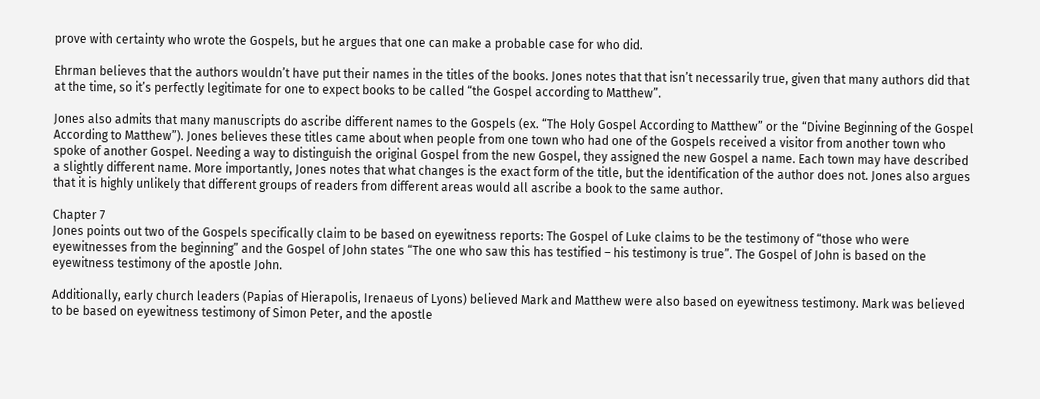prove with certainty who wrote the Gospels, but he argues that one can make a probable case for who did.

Ehrman believes that the authors wouldn’t have put their names in the titles of the books. Jones notes that that isn’t necessarily true, given that many authors did that at the time, so it’s perfectly legitimate for one to expect books to be called “the Gospel according to Matthew”.

Jones also admits that many manuscripts do ascribe different names to the Gospels (ex. “The Holy Gospel According to Matthew” or the “Divine Beginning of the Gospel According to Matthew”). Jones believes these titles came about when people from one town who had one of the Gospels received a visitor from another town who spoke of another Gospel. Needing a way to distinguish the original Gospel from the new Gospel, they assigned the new Gospel a name. Each town may have described a slightly different name. More importantly, Jones notes that what changes is the exact form of the title, but the identification of the author does not. Jones also argues that it is highly unlikely that different groups of readers from different areas would all ascribe a book to the same author.

Chapter 7
Jones points out two of the Gospels specifically claim to be based on eyewitness reports: The Gospel of Luke claims to be the testimony of “those who were eyewitnesses from the beginning” and the Gospel of John states “The one who saw this has testified – his testimony is true”. The Gospel of John is based on the eyewitness testimony of the apostle John.

Additionally, early church leaders (Papias of Hierapolis, Irenaeus of Lyons) believed Mark and Matthew were also based on eyewitness testimony. Mark was believed to be based on eyewitness testimony of Simon Peter, and the apostle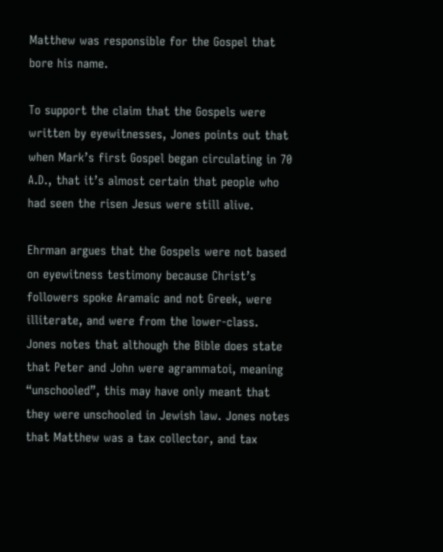Matthew was responsible for the Gospel that bore his name.

To support the claim that the Gospels were written by eyewitnesses, Jones points out that when Mark’s first Gospel began circulating in 70 A.D., that it’s almost certain that people who had seen the risen Jesus were still alive.

Ehrman argues that the Gospels were not based on eyewitness testimony because Christ’s followers spoke Aramaic and not Greek, were illiterate, and were from the lower-class. Jones notes that although the Bible does state that Peter and John were agrammatoi, meaning “unschooled”, this may have only meant that they were unschooled in Jewish law. Jones notes that Matthew was a tax collector, and tax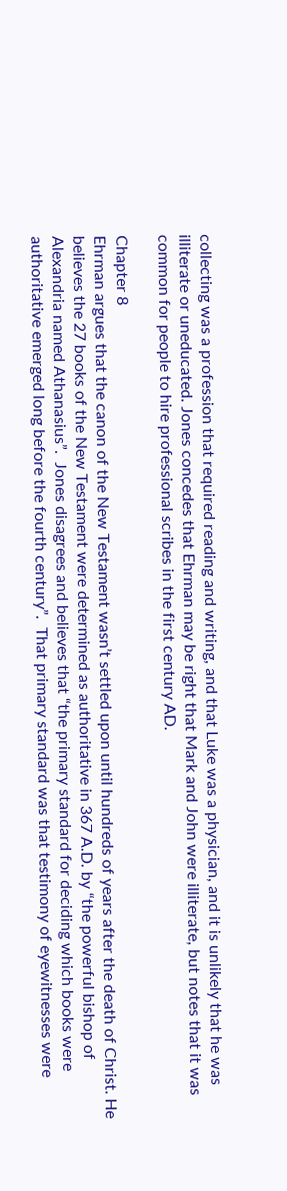collecting was a profession that required reading and writing, and that Luke was a physician, and it is unlikely that he was illiterate or uneducated. Jones concedes that Ehrman may be right that Mark and John were illiterate, but notes that it was common for people to hire professional scribes in the first century AD.

Chapter 8
Ehrman argues that the canon of the New Testament wasn’t settled upon until hundreds of years after the death of Christ. He believes the 27 books of the New Testament were determined as authoritative in 367 A.D. by “the powerful bishop of Alexandria named Athanasius”.  Jones disagrees and believes that “the primary standard for deciding which books were authoritative emerged long before the fourth century”.  That primary standard was that testimony of eyewitnesses were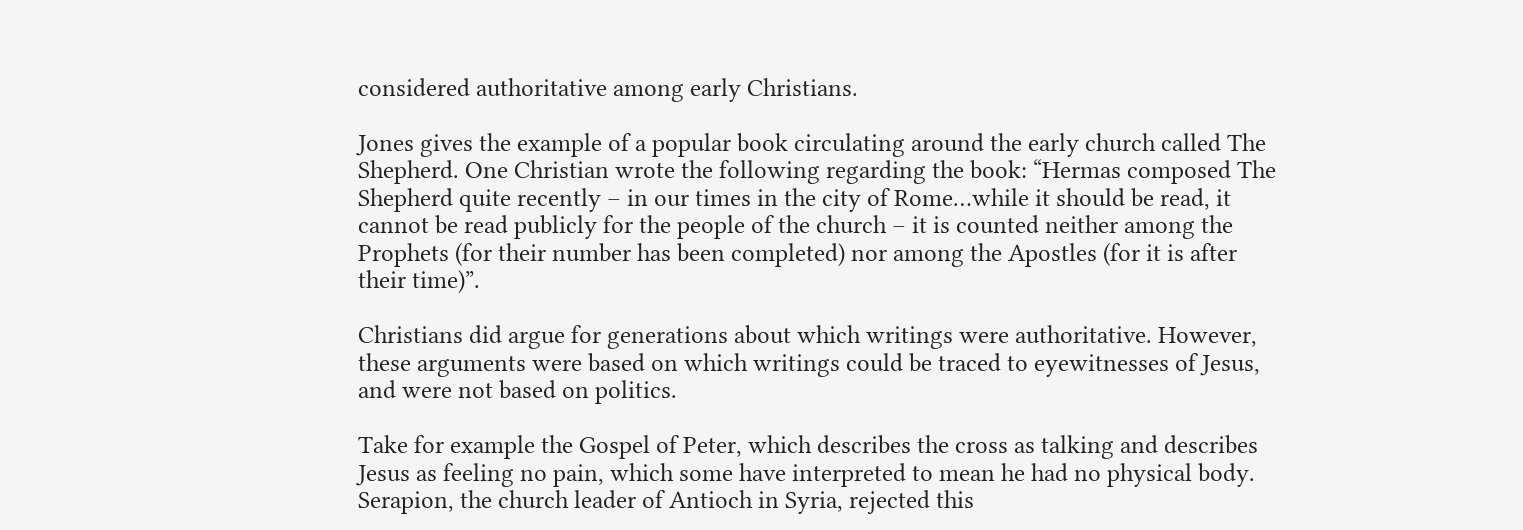considered authoritative among early Christians.

Jones gives the example of a popular book circulating around the early church called The Shepherd. One Christian wrote the following regarding the book: “Hermas composed The Shepherd quite recently – in our times in the city of Rome…while it should be read, it cannot be read publicly for the people of the church – it is counted neither among the Prophets (for their number has been completed) nor among the Apostles (for it is after their time)”.

Christians did argue for generations about which writings were authoritative. However, these arguments were based on which writings could be traced to eyewitnesses of Jesus, and were not based on politics.

Take for example the Gospel of Peter, which describes the cross as talking and describes Jesus as feeling no pain, which some have interpreted to mean he had no physical body.  Serapion, the church leader of Antioch in Syria, rejected this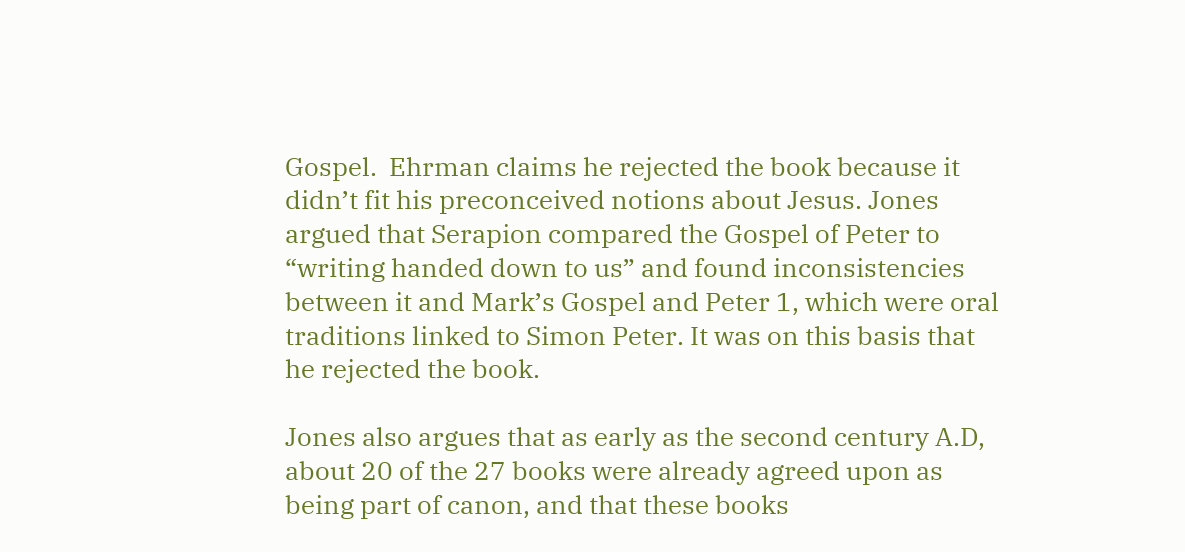Gospel.  Ehrman claims he rejected the book because it didn’t fit his preconceived notions about Jesus. Jones argued that Serapion compared the Gospel of Peter to “writing handed down to us” and found inconsistencies between it and Mark’s Gospel and Peter 1, which were oral traditions linked to Simon Peter. It was on this basis that he rejected the book.

Jones also argues that as early as the second century A.D, about 20 of the 27 books were already agreed upon as being part of canon, and that these books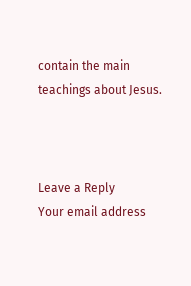contain the main teachings about Jesus.



Leave a Reply
Your email address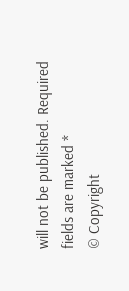will not be published. Required fields are marked *
© Copyright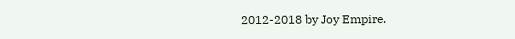2012-2018 by Joy Empire.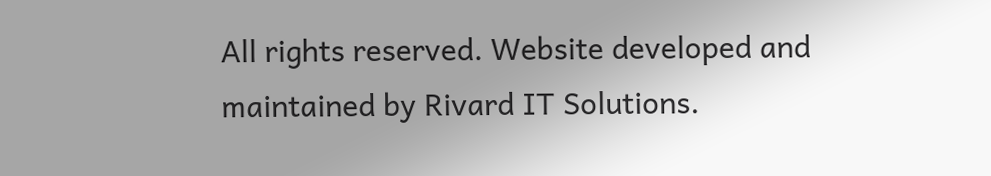All rights reserved. Website developed and maintained by Rivard IT Solutions.